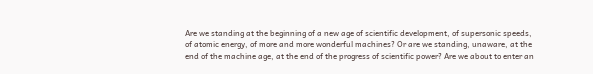Are we standing at the beginning of a new age of scientific development, of supersonic speeds, of atomic energy, of more and more wonderful machines? Or are we standing, unaware, at the end of the machine age, at the end of the progress of scientific power? Are we about to enter an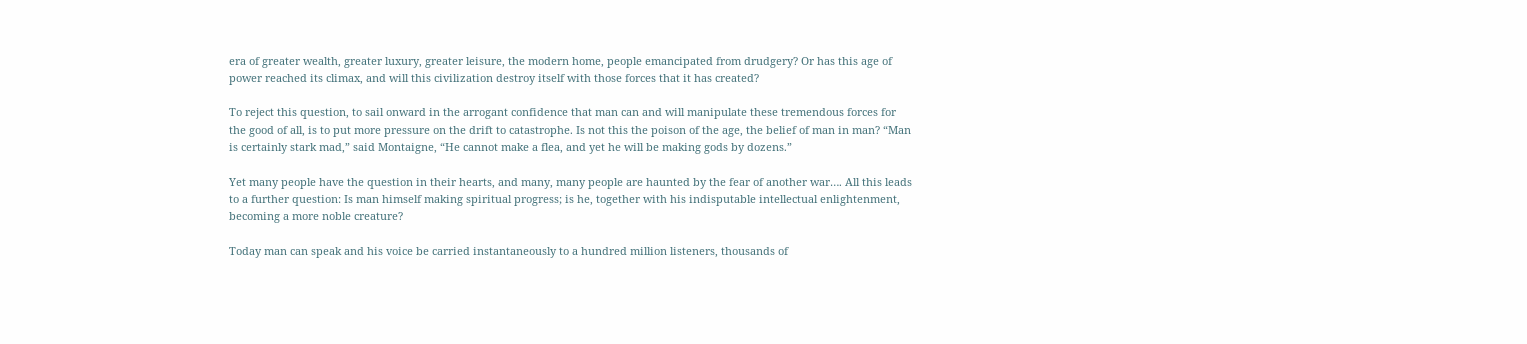era of greater wealth, greater luxury, greater leisure, the modern home, people emancipated from drudgery? Or has this age of power reached its climax, and will this civilization destroy itself with those forces that it has created?

To reject this question, to sail onward in the arrogant confidence that man can and will manipulate these tremendous forces for the good of all, is to put more pressure on the drift to catastrophe. Is not this the poison of the age, the belief of man in man? “Man is certainly stark mad,” said Montaigne, “He cannot make a flea, and yet he will be making gods by dozens.”

Yet many people have the question in their hearts, and many, many people are haunted by the fear of another war…. All this leads to a further question: Is man himself making spiritual progress; is he, together with his indisputable intellectual enlightenment, becoming a more noble creature?

Today man can speak and his voice be carried instantaneously to a hundred million listeners, thousands of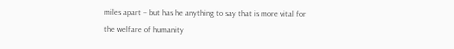miles apart – but has he anything to say that is more vital for the welfare of humanity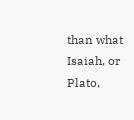than what Isaiah, or Plato,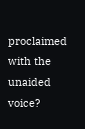proclaimed with the unaided voice?